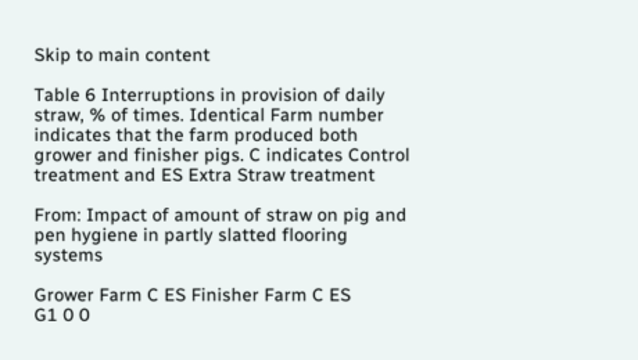Skip to main content

Table 6 Interruptions in provision of daily straw, % of times. Identical Farm number indicates that the farm produced both grower and finisher pigs. C indicates Control treatment and ES Extra Straw treatment

From: Impact of amount of straw on pig and pen hygiene in partly slatted flooring systems

Grower Farm C ES Finisher Farm C ES
G1 0 0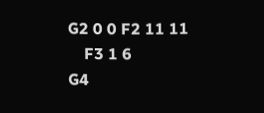G2 0 0 F2 11 11
    F3 1 6
G4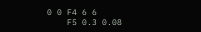0 0 F4 6 6
    F5 0.3 0.08